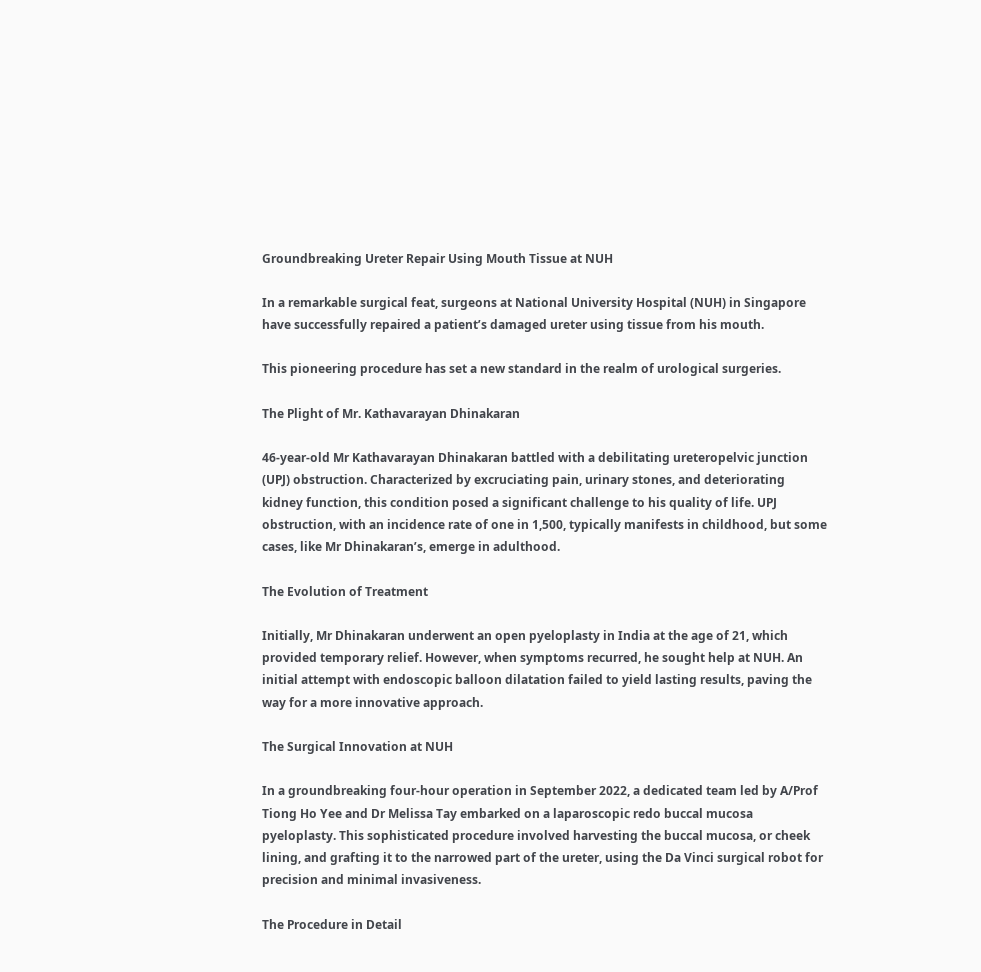Groundbreaking Ureter Repair Using Mouth Tissue at NUH

In a remarkable surgical feat, surgeons at National University Hospital (NUH) in Singapore have successfully repaired a patient’s damaged ureter using tissue from his mouth.

This pioneering procedure has set a new standard in the realm of urological surgeries.

The Plight of Mr. Kathavarayan Dhinakaran

46-year-old Mr Kathavarayan Dhinakaran battled with a debilitating ureteropelvic junction (UPJ) obstruction. Characterized by excruciating pain, urinary stones, and deteriorating kidney function, this condition posed a significant challenge to his quality of life. UPJ obstruction, with an incidence rate of one in 1,500, typically manifests in childhood, but some cases, like Mr Dhinakaran’s, emerge in adulthood.

The Evolution of Treatment

Initially, Mr Dhinakaran underwent an open pyeloplasty in India at the age of 21, which provided temporary relief. However, when symptoms recurred, he sought help at NUH. An initial attempt with endoscopic balloon dilatation failed to yield lasting results, paving the way for a more innovative approach.

The Surgical Innovation at NUH

In a groundbreaking four-hour operation in September 2022, a dedicated team led by A/Prof Tiong Ho Yee and Dr Melissa Tay embarked on a laparoscopic redo buccal mucosa pyeloplasty. This sophisticated procedure involved harvesting the buccal mucosa, or cheek lining, and grafting it to the narrowed part of the ureter, using the Da Vinci surgical robot for precision and minimal invasiveness.

The Procedure in Detail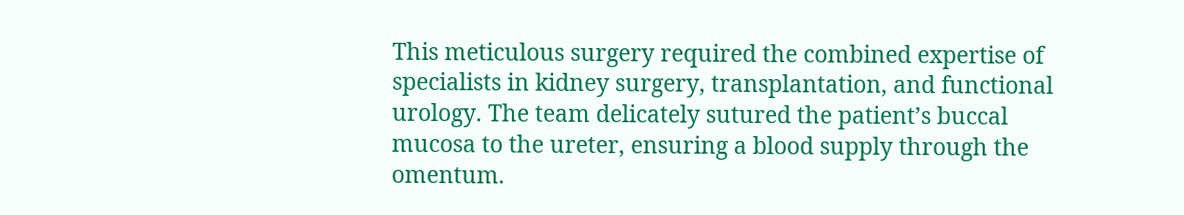This meticulous surgery required the combined expertise of specialists in kidney surgery, transplantation, and functional urology. The team delicately sutured the patient’s buccal mucosa to the ureter, ensuring a blood supply through the omentum.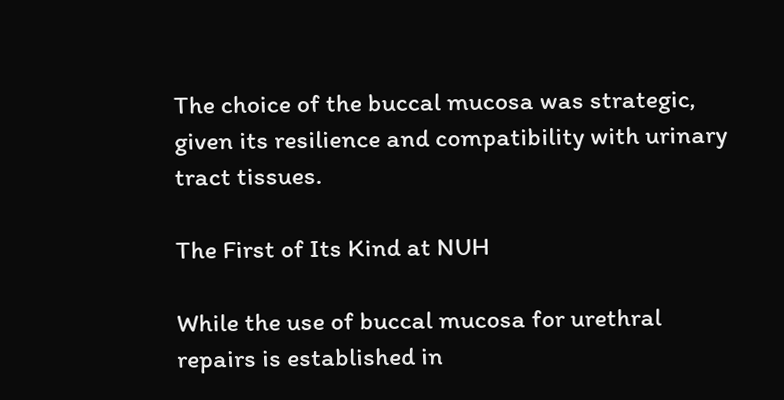The choice of the buccal mucosa was strategic, given its resilience and compatibility with urinary tract tissues.

The First of Its Kind at NUH

While the use of buccal mucosa for urethral repairs is established in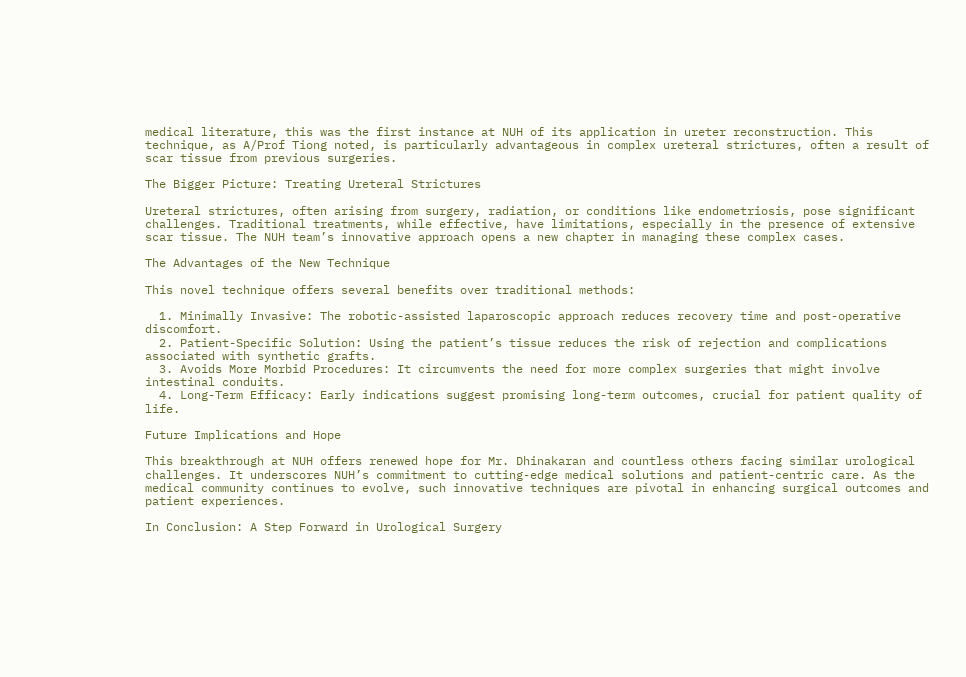medical literature, this was the first instance at NUH of its application in ureter reconstruction. This technique, as A/Prof Tiong noted, is particularly advantageous in complex ureteral strictures, often a result of scar tissue from previous surgeries.

The Bigger Picture: Treating Ureteral Strictures

Ureteral strictures, often arising from surgery, radiation, or conditions like endometriosis, pose significant challenges. Traditional treatments, while effective, have limitations, especially in the presence of extensive scar tissue. The NUH team’s innovative approach opens a new chapter in managing these complex cases.

The Advantages of the New Technique

This novel technique offers several benefits over traditional methods:

  1. Minimally Invasive: The robotic-assisted laparoscopic approach reduces recovery time and post-operative discomfort.
  2. Patient-Specific Solution: Using the patient’s tissue reduces the risk of rejection and complications associated with synthetic grafts.
  3. Avoids More Morbid Procedures: It circumvents the need for more complex surgeries that might involve intestinal conduits.
  4. Long-Term Efficacy: Early indications suggest promising long-term outcomes, crucial for patient quality of life.

Future Implications and Hope

This breakthrough at NUH offers renewed hope for Mr. Dhinakaran and countless others facing similar urological challenges. It underscores NUH’s commitment to cutting-edge medical solutions and patient-centric care. As the medical community continues to evolve, such innovative techniques are pivotal in enhancing surgical outcomes and patient experiences.

In Conclusion: A Step Forward in Urological Surgery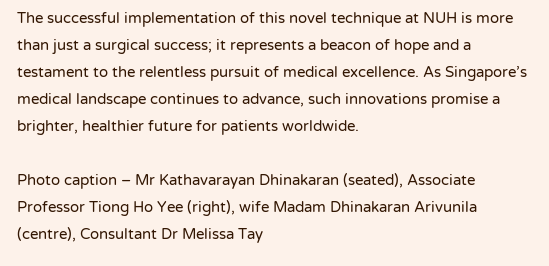The successful implementation of this novel technique at NUH is more than just a surgical success; it represents a beacon of hope and a testament to the relentless pursuit of medical excellence. As Singapore’s medical landscape continues to advance, such innovations promise a brighter, healthier future for patients worldwide.

Photo caption – Mr Kathavarayan Dhinakaran (seated), Associate Professor Tiong Ho Yee (right), wife Madam Dhinakaran Arivunila (centre), Consultant Dr Melissa Tay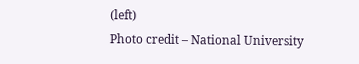(left)
Photo credit – National University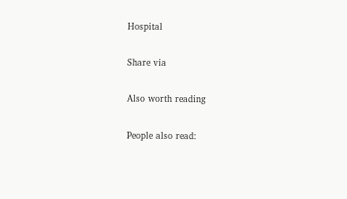Hospital

Share via

Also worth reading

People also read: